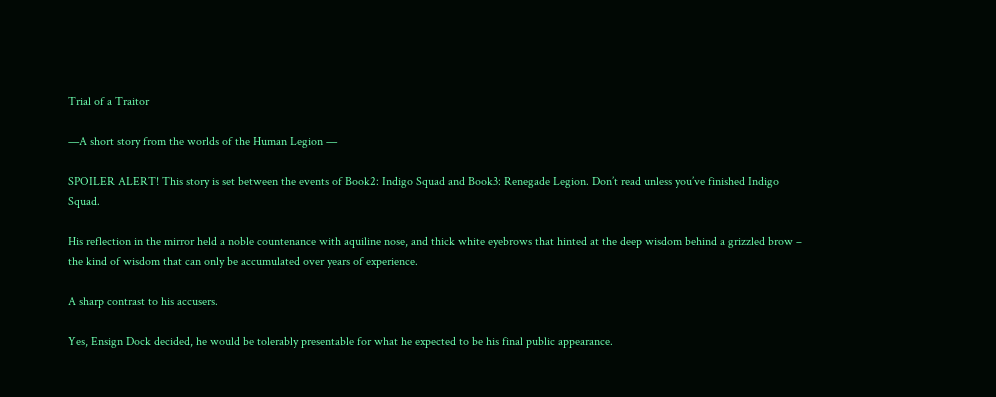Trial of a Traitor

—A short story from the worlds of the Human Legion —

SPOILER ALERT! This story is set between the events of Book2: Indigo Squad and Book3: Renegade Legion. Don’t read unless you’ve finished Indigo Squad.

His reflection in the mirror held a noble countenance with aquiline nose, and thick white eyebrows that hinted at the deep wisdom behind a grizzled brow – the kind of wisdom that can only be accumulated over years of experience.

A sharp contrast to his accusers.

Yes, Ensign Dock decided, he would be tolerably presentable for what he expected to be his final public appearance.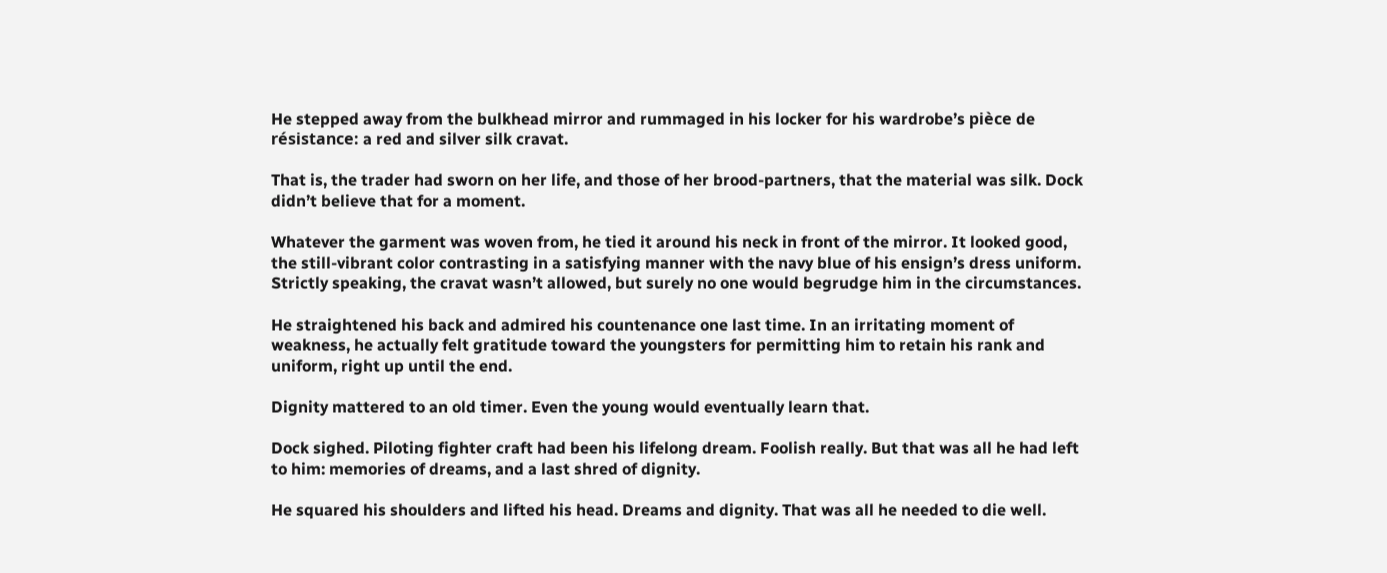He stepped away from the bulkhead mirror and rummaged in his locker for his wardrobe’s pièce de résistance: a red and silver silk cravat.

That is, the trader had sworn on her life, and those of her brood-partners, that the material was silk. Dock didn’t believe that for a moment.

Whatever the garment was woven from, he tied it around his neck in front of the mirror. It looked good, the still-vibrant color contrasting in a satisfying manner with the navy blue of his ensign’s dress uniform. Strictly speaking, the cravat wasn’t allowed, but surely no one would begrudge him in the circumstances.

He straightened his back and admired his countenance one last time. In an irritating moment of weakness, he actually felt gratitude toward the youngsters for permitting him to retain his rank and uniform, right up until the end.

Dignity mattered to an old timer. Even the young would eventually learn that.

Dock sighed. Piloting fighter craft had been his lifelong dream. Foolish really. But that was all he had left to him: memories of dreams, and a last shred of dignity.

He squared his shoulders and lifted his head. Dreams and dignity. That was all he needed to die well.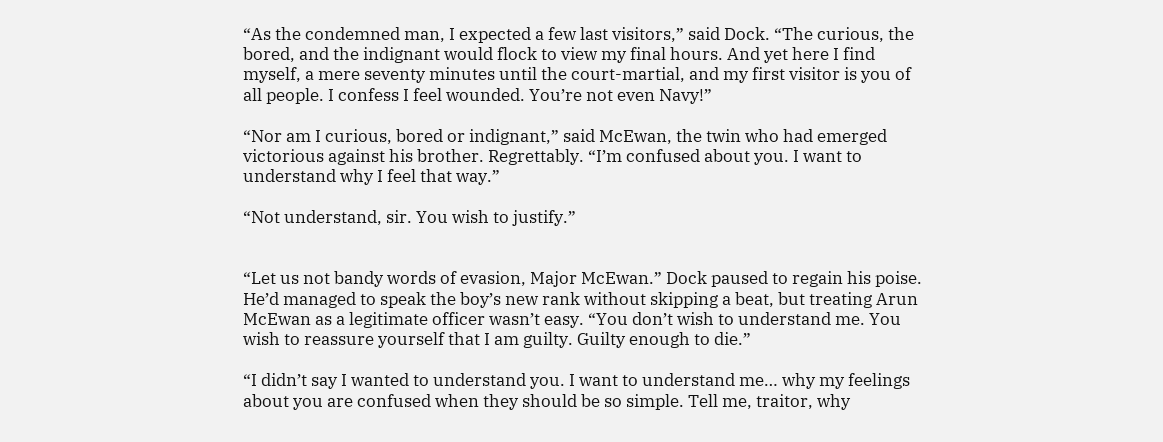“As the condemned man, I expected a few last visitors,” said Dock. “The curious, the bored, and the indignant would flock to view my final hours. And yet here I find myself, a mere seventy minutes until the court-martial, and my first visitor is you of all people. I confess I feel wounded. You’re not even Navy!”

“Nor am I curious, bored or indignant,” said McEwan, the twin who had emerged victorious against his brother. Regrettably. “I’m confused about you. I want to understand why I feel that way.”

“Not understand, sir. You wish to justify.”


“Let us not bandy words of evasion, Major McEwan.” Dock paused to regain his poise. He’d managed to speak the boy’s new rank without skipping a beat, but treating Arun McEwan as a legitimate officer wasn’t easy. “You don’t wish to understand me. You wish to reassure yourself that I am guilty. Guilty enough to die.”

“I didn’t say I wanted to understand you. I want to understand me… why my feelings about you are confused when they should be so simple. Tell me, traitor, why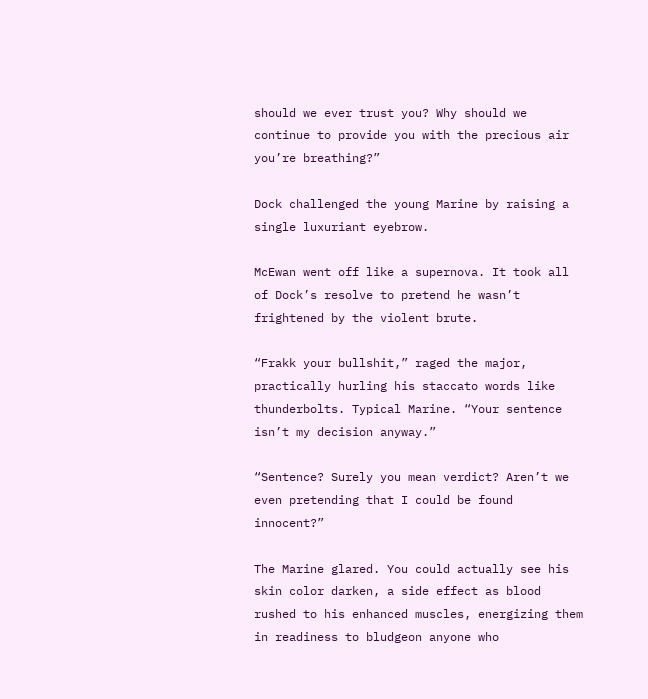should we ever trust you? Why should we continue to provide you with the precious air you’re breathing?”

Dock challenged the young Marine by raising a single luxuriant eyebrow.

McEwan went off like a supernova. It took all of Dock’s resolve to pretend he wasn’t frightened by the violent brute.

“Frakk your bullshit,” raged the major, practically hurling his staccato words like thunderbolts. Typical Marine. “Your sentence isn’t my decision anyway.”

“Sentence? Surely you mean verdict? Aren’t we even pretending that I could be found innocent?”

The Marine glared. You could actually see his skin color darken, a side effect as blood rushed to his enhanced muscles, energizing them in readiness to bludgeon anyone who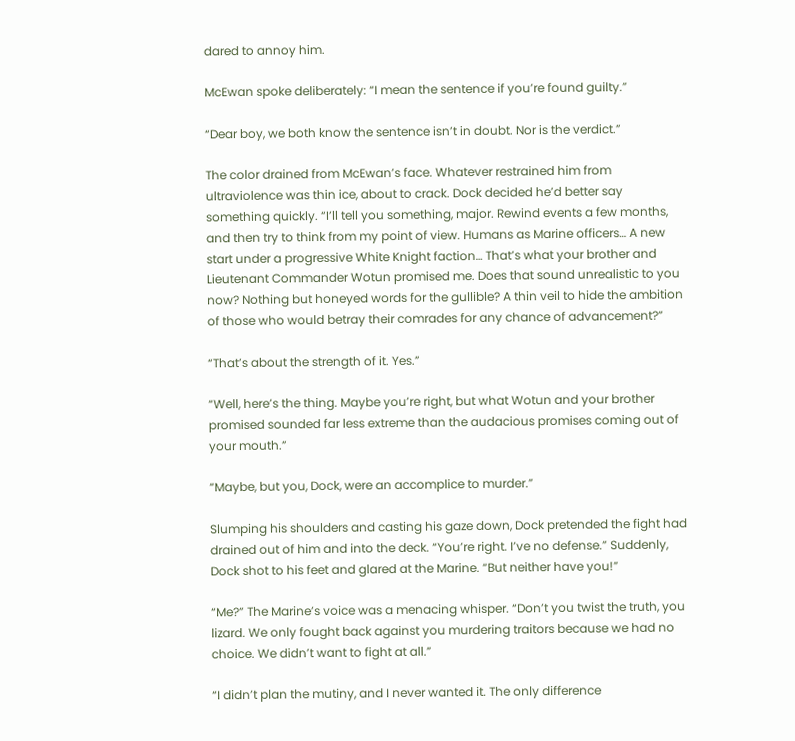dared to annoy him.

McEwan spoke deliberately: “I mean the sentence if you’re found guilty.”

“Dear boy, we both know the sentence isn’t in doubt. Nor is the verdict.”

The color drained from McEwan’s face. Whatever restrained him from ultraviolence was thin ice, about to crack. Dock decided he’d better say something quickly. “I’ll tell you something, major. Rewind events a few months, and then try to think from my point of view. Humans as Marine officers… A new start under a progressive White Knight faction… That’s what your brother and Lieutenant Commander Wotun promised me. Does that sound unrealistic to you now? Nothing but honeyed words for the gullible? A thin veil to hide the ambition of those who would betray their comrades for any chance of advancement?”

“That’s about the strength of it. Yes.”

“Well, here’s the thing. Maybe you’re right, but what Wotun and your brother promised sounded far less extreme than the audacious promises coming out of your mouth.”

“Maybe, but you, Dock, were an accomplice to murder.”

Slumping his shoulders and casting his gaze down, Dock pretended the fight had drained out of him and into the deck. “You’re right. I’ve no defense.” Suddenly, Dock shot to his feet and glared at the Marine. “But neither have you!”

“Me?” The Marine’s voice was a menacing whisper. “Don’t you twist the truth, you lizard. We only fought back against you murdering traitors because we had no choice. We didn’t want to fight at all.”

“I didn’t plan the mutiny, and I never wanted it. The only difference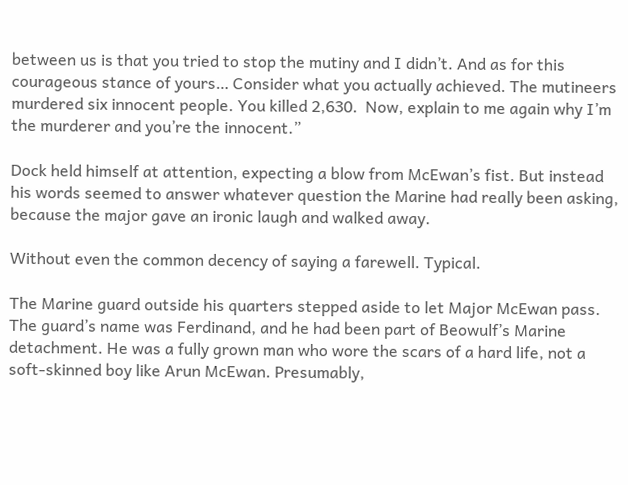between us is that you tried to stop the mutiny and I didn’t. And as for this courageous stance of yours… Consider what you actually achieved. The mutineers murdered six innocent people. You killed 2,630.  Now, explain to me again why I’m the murderer and you’re the innocent.”

Dock held himself at attention, expecting a blow from McEwan’s fist. But instead his words seemed to answer whatever question the Marine had really been asking, because the major gave an ironic laugh and walked away.

Without even the common decency of saying a farewell. Typical.

The Marine guard outside his quarters stepped aside to let Major McEwan pass. The guard’s name was Ferdinand, and he had been part of Beowulf’s Marine detachment. He was a fully grown man who wore the scars of a hard life, not a soft-skinned boy like Arun McEwan. Presumably,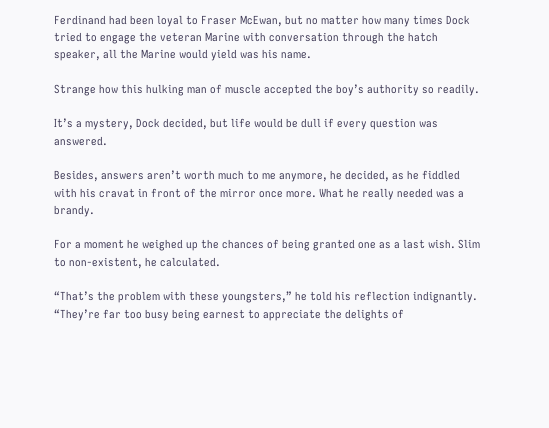Ferdinand had been loyal to Fraser McEwan, but no matter how many times Dock tried to engage the veteran Marine with conversation through the hatch speaker, all the Marine would yield was his name.

Strange how this hulking man of muscle accepted the boy’s authority so readily.

It’s a mystery, Dock decided, but life would be dull if every question was answered.

Besides, answers aren’t worth much to me anymore, he decided, as he fiddled with his cravat in front of the mirror once more. What he really needed was a brandy.

For a moment he weighed up the chances of being granted one as a last wish. Slim to non-existent, he calculated.

“That’s the problem with these youngsters,” he told his reflection indignantly. “They’re far too busy being earnest to appreciate the delights of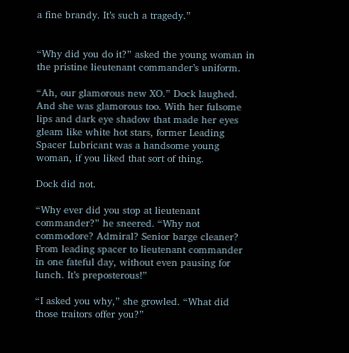a fine brandy. It’s such a tragedy.”


“Why did you do it?” asked the young woman in the pristine lieutenant commander’s uniform.

“Ah, our glamorous new XO.” Dock laughed. And she was glamorous too. With her fulsome lips and dark eye shadow that made her eyes gleam like white hot stars, former Leading Spacer Lubricant was a handsome young woman, if you liked that sort of thing.

Dock did not.

“Why ever did you stop at lieutenant commander?” he sneered. “Why not commodore? Admiral? Senior barge cleaner? From leading spacer to lieutenant commander in one fateful day, without even pausing for lunch. It’s preposterous!”

“I asked you why,” she growled. “What did those traitors offer you?”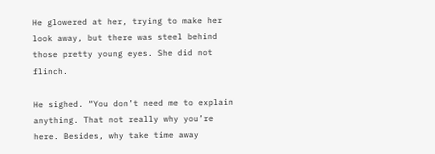He glowered at her, trying to make her look away, but there was steel behind those pretty young eyes. She did not flinch.

He sighed. “You don’t need me to explain anything. That not really why you’re here. Besides, why take time away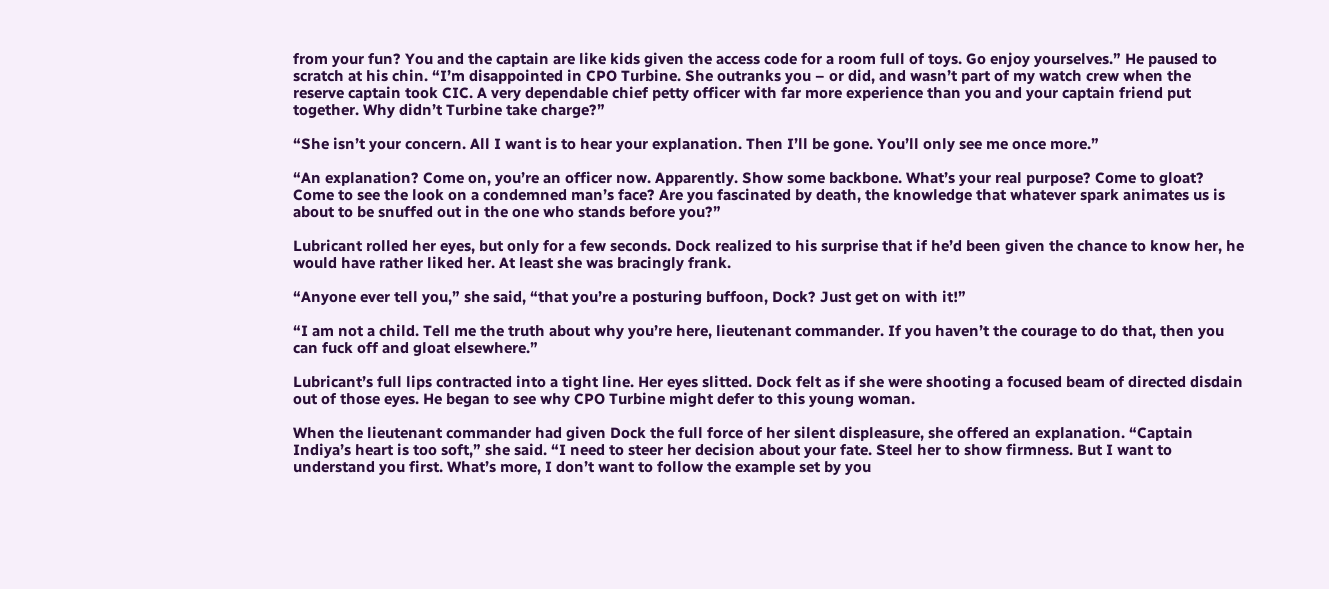from your fun? You and the captain are like kids given the access code for a room full of toys. Go enjoy yourselves.” He paused to scratch at his chin. “I’m disappointed in CPO Turbine. She outranks you – or did, and wasn’t part of my watch crew when the reserve captain took CIC. A very dependable chief petty officer with far more experience than you and your captain friend put together. Why didn’t Turbine take charge?”

“She isn’t your concern. All I want is to hear your explanation. Then I’ll be gone. You’ll only see me once more.”

“An explanation? Come on, you’re an officer now. Apparently. Show some backbone. What’s your real purpose? Come to gloat? Come to see the look on a condemned man’s face? Are you fascinated by death, the knowledge that whatever spark animates us is about to be snuffed out in the one who stands before you?”

Lubricant rolled her eyes, but only for a few seconds. Dock realized to his surprise that if he’d been given the chance to know her, he would have rather liked her. At least she was bracingly frank.

“Anyone ever tell you,” she said, “that you’re a posturing buffoon, Dock? Just get on with it!”

“I am not a child. Tell me the truth about why you’re here, lieutenant commander. If you haven’t the courage to do that, then you can fuck off and gloat elsewhere.”

Lubricant’s full lips contracted into a tight line. Her eyes slitted. Dock felt as if she were shooting a focused beam of directed disdain out of those eyes. He began to see why CPO Turbine might defer to this young woman.

When the lieutenant commander had given Dock the full force of her silent displeasure, she offered an explanation. “Captain Indiya’s heart is too soft,” she said. “I need to steer her decision about your fate. Steel her to show firmness. But I want to understand you first. What’s more, I don’t want to follow the example set by you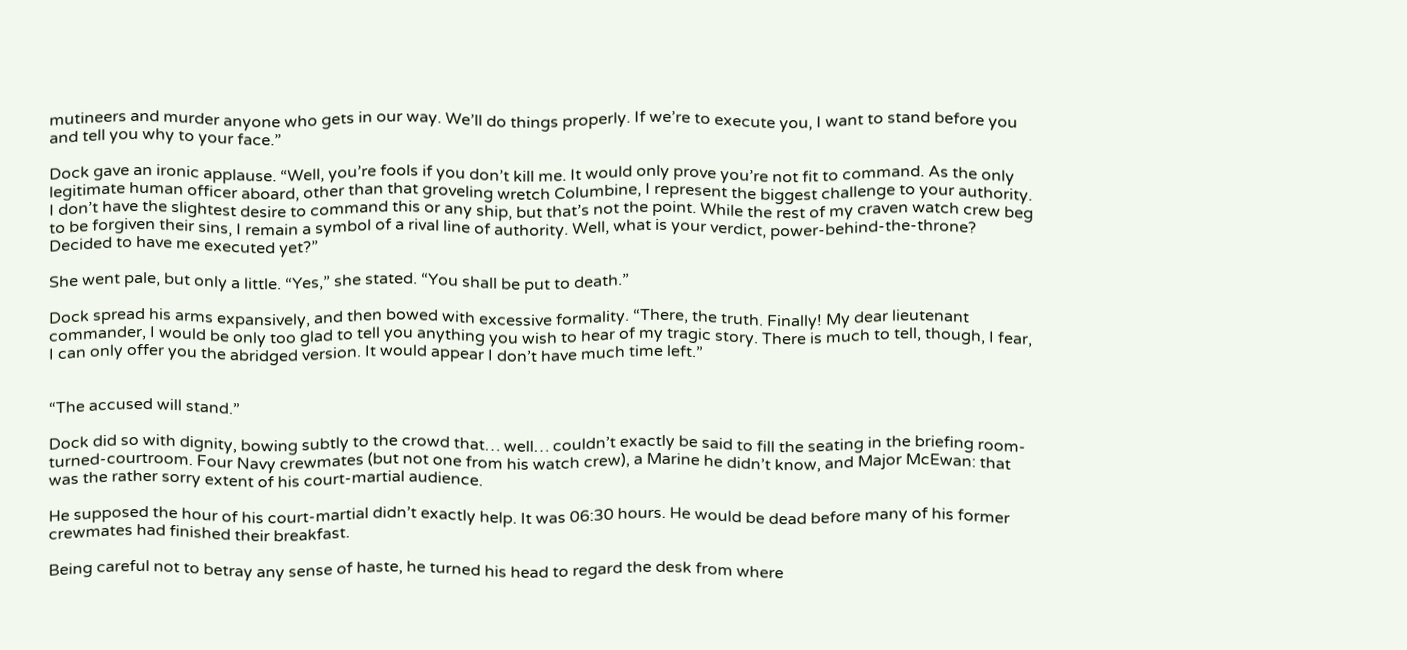mutineers and murder anyone who gets in our way. We’ll do things properly. If we’re to execute you, I want to stand before you and tell you why to your face.”

Dock gave an ironic applause. “Well, you’re fools if you don’t kill me. It would only prove you’re not fit to command. As the only legitimate human officer aboard, other than that groveling wretch Columbine, I represent the biggest challenge to your authority. I don’t have the slightest desire to command this or any ship, but that’s not the point. While the rest of my craven watch crew beg to be forgiven their sins, I remain a symbol of a rival line of authority. Well, what is your verdict, power-behind-the-throne? Decided to have me executed yet?”

She went pale, but only a little. “Yes,” she stated. “You shall be put to death.”

Dock spread his arms expansively, and then bowed with excessive formality. “There, the truth. Finally! My dear lieutenant commander, I would be only too glad to tell you anything you wish to hear of my tragic story. There is much to tell, though, I fear, I can only offer you the abridged version. It would appear I don’t have much time left.”


“The accused will stand.”

Dock did so with dignity, bowing subtly to the crowd that… well… couldn’t exactly be said to fill the seating in the briefing room-turned-courtroom. Four Navy crewmates (but not one from his watch crew), a Marine he didn’t know, and Major McEwan: that was the rather sorry extent of his court-martial audience.

He supposed the hour of his court-martial didn’t exactly help. It was 06:30 hours. He would be dead before many of his former crewmates had finished their breakfast.

Being careful not to betray any sense of haste, he turned his head to regard the desk from where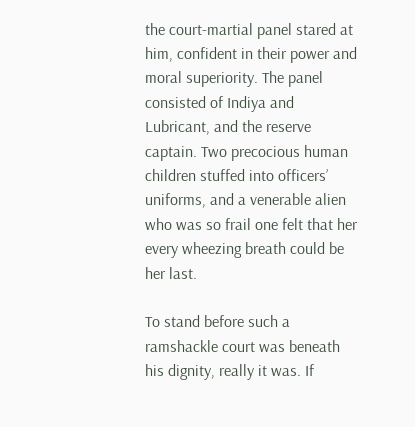the court-martial panel stared at him, confident in their power and moral superiority. The panel consisted of Indiya and Lubricant, and the reserve captain. Two precocious human children stuffed into officers’ uniforms, and a venerable alien who was so frail one felt that her every wheezing breath could be her last.

To stand before such a ramshackle court was beneath his dignity, really it was. If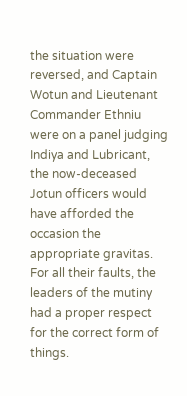the situation were reversed, and Captain Wotun and Lieutenant Commander Ethniu were on a panel judging Indiya and Lubricant, the now-deceased Jotun officers would have afforded the occasion the appropriate gravitas. For all their faults, the leaders of the mutiny had a proper respect for the correct form of things.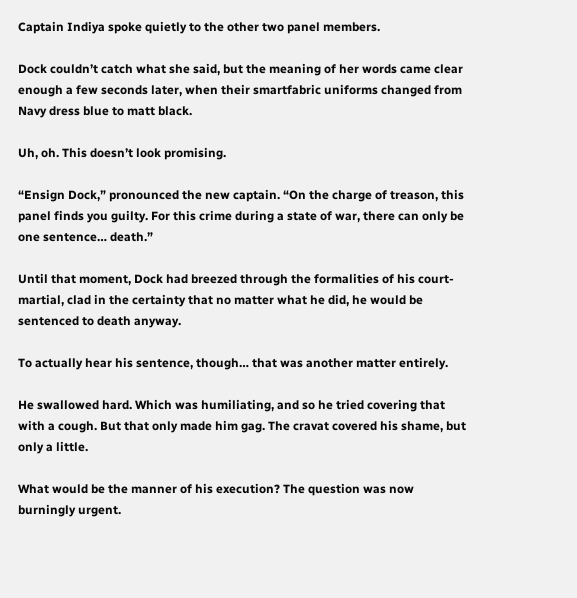Captain Indiya spoke quietly to the other two panel members.

Dock couldn’t catch what she said, but the meaning of her words came clear enough a few seconds later, when their smartfabric uniforms changed from Navy dress blue to matt black.

Uh, oh. This doesn’t look promising.

“Ensign Dock,” pronounced the new captain. “On the charge of treason, this panel finds you guilty. For this crime during a state of war, there can only be one sentence… death.”

Until that moment, Dock had breezed through the formalities of his court-martial, clad in the certainty that no matter what he did, he would be sentenced to death anyway.

To actually hear his sentence, though… that was another matter entirely.

He swallowed hard. Which was humiliating, and so he tried covering that with a cough. But that only made him gag. The cravat covered his shame, but only a little.

What would be the manner of his execution? The question was now burningly urgent.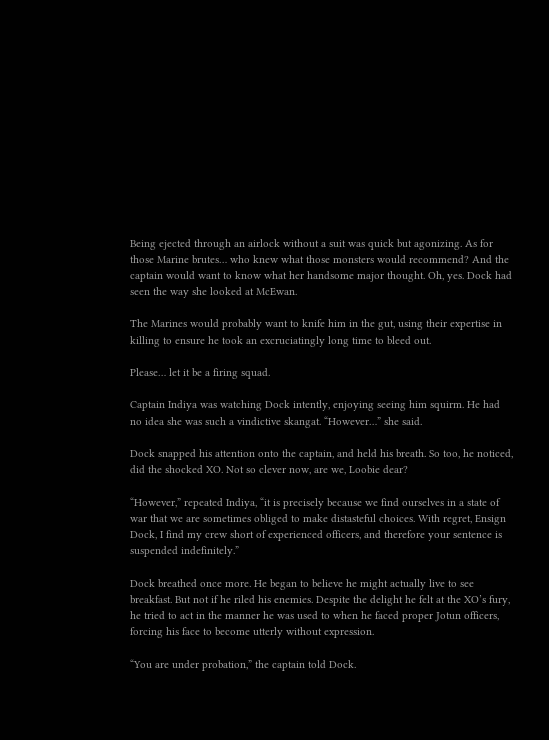Being ejected through an airlock without a suit was quick but agonizing. As for those Marine brutes… who knew what those monsters would recommend? And the captain would want to know what her handsome major thought. Oh, yes. Dock had seen the way she looked at McEwan.

The Marines would probably want to knife him in the gut, using their expertise in killing to ensure he took an excruciatingly long time to bleed out.

Please… let it be a firing squad.

Captain Indiya was watching Dock intently, enjoying seeing him squirm. He had no idea she was such a vindictive skangat. “However…” she said.

Dock snapped his attention onto the captain, and held his breath. So too, he noticed, did the shocked XO. Not so clever now, are we, Loobie dear?

“However,” repeated Indiya, “it is precisely because we find ourselves in a state of war that we are sometimes obliged to make distasteful choices. With regret, Ensign Dock, I find my crew short of experienced officers, and therefore your sentence is suspended indefinitely.”

Dock breathed once more. He began to believe he might actually live to see breakfast. But not if he riled his enemies. Despite the delight he felt at the XO’s fury, he tried to act in the manner he was used to when he faced proper Jotun officers, forcing his face to become utterly without expression.

“You are under probation,” the captain told Dock.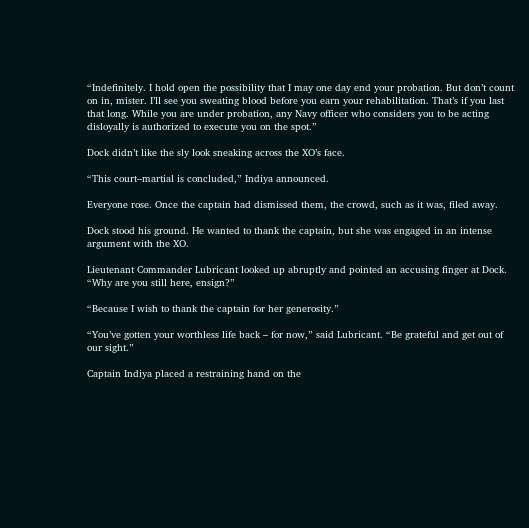“Indefinitely. I hold open the possibility that I may one day end your probation. But don’t count on in, mister. I’ll see you sweating blood before you earn your rehabilitation. That’s if you last that long. While you are under probation, any Navy officer who considers you to be acting disloyally is authorized to execute you on the spot.”

Dock didn’t like the sly look sneaking across the XO’s face.

“This court–martial is concluded,” Indiya announced.

Everyone rose. Once the captain had dismissed them, the crowd, such as it was, filed away.

Dock stood his ground. He wanted to thank the captain, but she was engaged in an intense argument with the XO.

Lieutenant Commander Lubricant looked up abruptly and pointed an accusing finger at Dock. “Why are you still here, ensign?”

“Because I wish to thank the captain for her generosity.”

“You’ve gotten your worthless life back – for now,” said Lubricant. “Be grateful and get out of our sight.”

Captain Indiya placed a restraining hand on the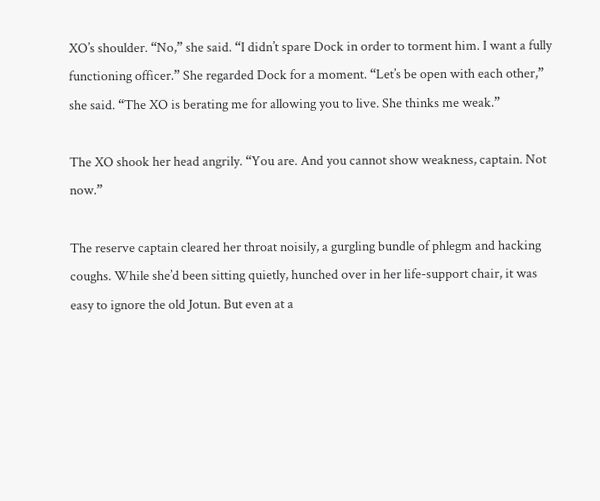XO’s shoulder. “No,” she said. “I didn’t spare Dock in order to torment him. I want a fully functioning officer.” She regarded Dock for a moment. “Let’s be open with each other,” she said. “The XO is berating me for allowing you to live. She thinks me weak.”

The XO shook her head angrily. “You are. And you cannot show weakness, captain. Not now.”

The reserve captain cleared her throat noisily, a gurgling bundle of phlegm and hacking coughs. While she’d been sitting quietly, hunched over in her life-support chair, it was easy to ignore the old Jotun. But even at a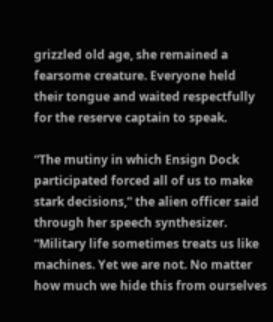grizzled old age, she remained a fearsome creature. Everyone held their tongue and waited respectfully for the reserve captain to speak.

“The mutiny in which Ensign Dock participated forced all of us to make stark decisions,” the alien officer said through her speech synthesizer. “Military life sometimes treats us like machines. Yet we are not. No matter how much we hide this from ourselves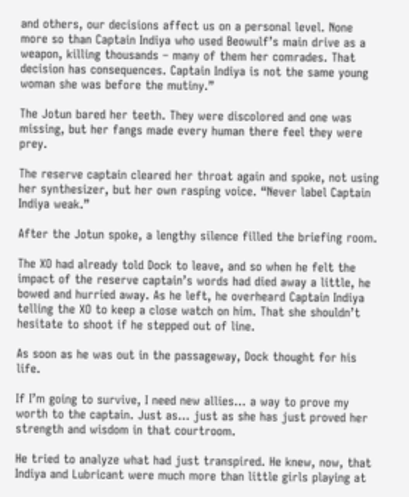and others, our decisions affect us on a personal level. None more so than Captain Indiya who used Beowulf’s main drive as a weapon, killing thousands – many of them her comrades. That decision has consequences. Captain Indiya is not the same young woman she was before the mutiny.”

The Jotun bared her teeth. They were discolored and one was missing, but her fangs made every human there feel they were prey.

The reserve captain cleared her throat again and spoke, not using her synthesizer, but her own rasping voice. “Never label Captain Indiya weak.”

After the Jotun spoke, a lengthy silence filled the briefing room.

The XO had already told Dock to leave, and so when he felt the impact of the reserve captain’s words had died away a little, he bowed and hurried away. As he left, he overheard Captain Indiya telling the XO to keep a close watch on him. That she shouldn’t hesitate to shoot if he stepped out of line.

As soon as he was out in the passageway, Dock thought for his life.

If I’m going to survive, I need new allies… a way to prove my worth to the captain. Just as… just as she has just proved her strength and wisdom in that courtroom.

He tried to analyze what had just transpired. He knew, now, that Indiya and Lubricant were much more than little girls playing at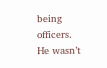being officers. He wasn’t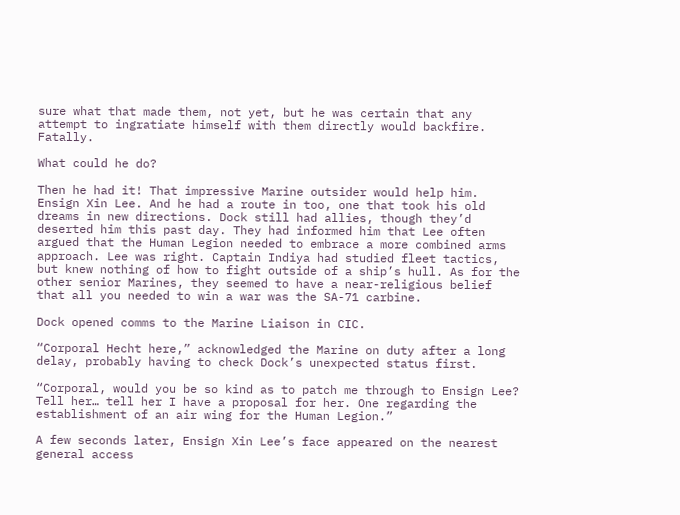sure what that made them, not yet, but he was certain that any attempt to ingratiate himself with them directly would backfire. Fatally.

What could he do?

Then he had it! That impressive Marine outsider would help him. Ensign Xin Lee. And he had a route in too, one that took his old dreams in new directions. Dock still had allies, though they’d deserted him this past day. They had informed him that Lee often argued that the Human Legion needed to embrace a more combined arms approach. Lee was right. Captain Indiya had studied fleet tactics, but knew nothing of how to fight outside of a ship’s hull. As for the other senior Marines, they seemed to have a near-religious belief that all you needed to win a war was the SA-71 carbine.

Dock opened comms to the Marine Liaison in CIC.

“Corporal Hecht here,” acknowledged the Marine on duty after a long delay, probably having to check Dock’s unexpected status first.

“Corporal, would you be so kind as to patch me through to Ensign Lee? Tell her… tell her I have a proposal for her. One regarding the establishment of an air wing for the Human Legion.”

A few seconds later, Ensign Xin Lee’s face appeared on the nearest general access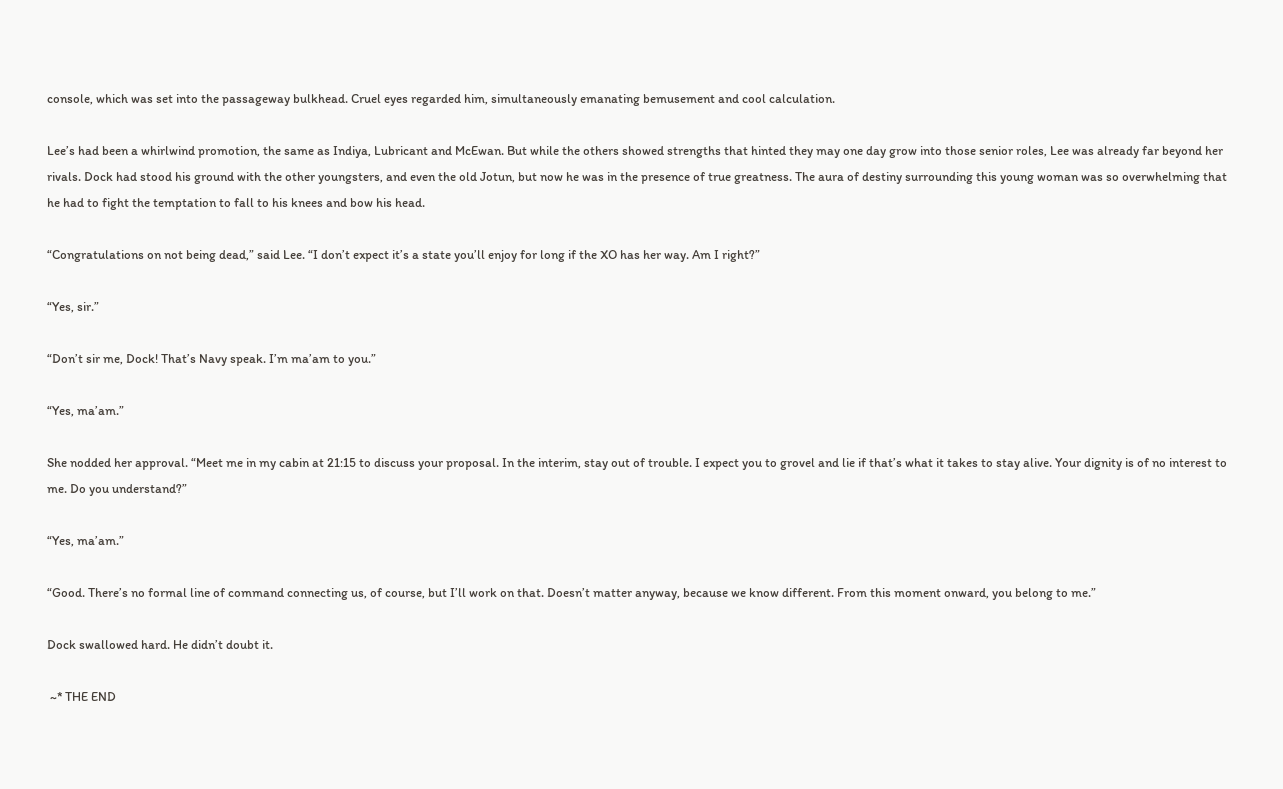console, which was set into the passageway bulkhead. Cruel eyes regarded him, simultaneously emanating bemusement and cool calculation.

Lee’s had been a whirlwind promotion, the same as Indiya, Lubricant and McEwan. But while the others showed strengths that hinted they may one day grow into those senior roles, Lee was already far beyond her rivals. Dock had stood his ground with the other youngsters, and even the old Jotun, but now he was in the presence of true greatness. The aura of destiny surrounding this young woman was so overwhelming that he had to fight the temptation to fall to his knees and bow his head.

“Congratulations on not being dead,” said Lee. “I don’t expect it’s a state you’ll enjoy for long if the XO has her way. Am I right?”

“Yes, sir.”

“Don’t sir me, Dock! That’s Navy speak. I’m ma’am to you.”

“Yes, ma’am.”

She nodded her approval. “Meet me in my cabin at 21:15 to discuss your proposal. In the interim, stay out of trouble. I expect you to grovel and lie if that’s what it takes to stay alive. Your dignity is of no interest to me. Do you understand?”

“Yes, ma’am.”

“Good. There’s no formal line of command connecting us, of course, but I’ll work on that. Doesn’t matter anyway, because we know different. From this moment onward, you belong to me.”

Dock swallowed hard. He didn’t doubt it.

 ~* THE END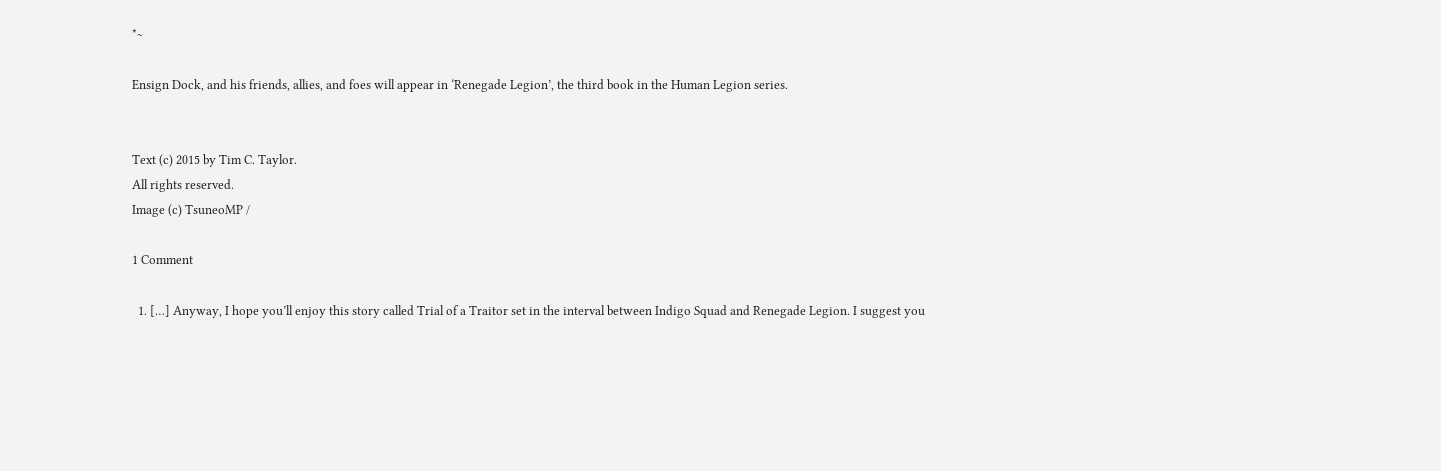*~

Ensign Dock, and his friends, allies, and foes will appear in ‘Renegade Legion’, the third book in the Human Legion series.


Text (c) 2015 by Tim C. Taylor.
All rights reserved.
Image (c) TsuneoMP /

1 Comment

  1. […] Anyway, I hope you’ll enjoy this story called Trial of a Traitor set in the interval between Indigo Squad and Renegade Legion. I suggest you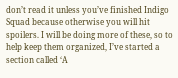don’t read it unless you’ve finished Indigo Squad because otherwise you will hit spoilers. I will be doing more of these, so to help keep them organized, I’ve started a section called ‘A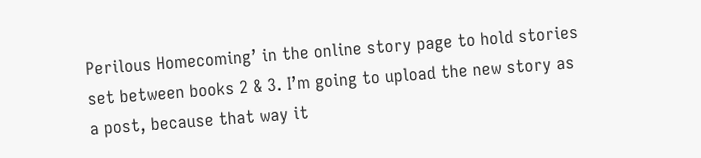Perilous Homecoming’ in the online story page to hold stories set between books 2 & 3. I’m going to upload the new story as a post, because that way it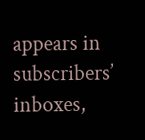appears in subscribers’ inboxes,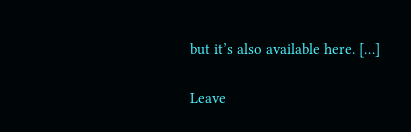but it’s also available here. […]

Leave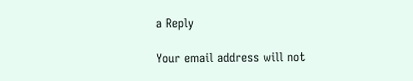a Reply

Your email address will not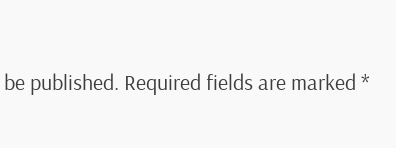be published. Required fields are marked *